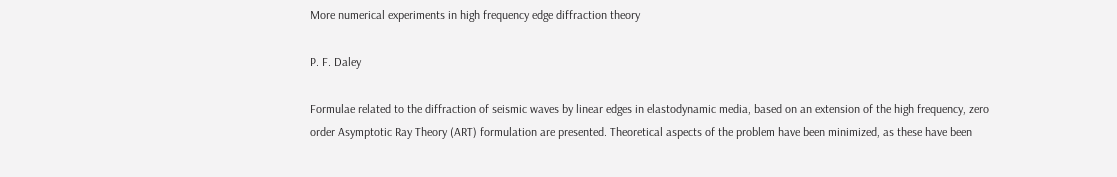More numerical experiments in high frequency edge diffraction theory

P. F. Daley

Formulae related to the diffraction of seismic waves by linear edges in elastodynamic media, based on an extension of the high frequency, zero order Asymptotic Ray Theory (ART) formulation are presented. Theoretical aspects of the problem have been minimized, as these have been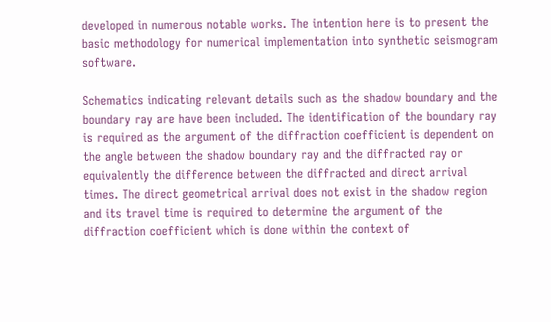developed in numerous notable works. The intention here is to present the basic methodology for numerical implementation into synthetic seismogram software.

Schematics indicating relevant details such as the shadow boundary and the boundary ray are have been included. The identification of the boundary ray is required as the argument of the diffraction coefficient is dependent on the angle between the shadow boundary ray and the diffracted ray or equivalently the difference between the diffracted and direct arrival times. The direct geometrical arrival does not exist in the shadow region and its travel time is required to determine the argument of the diffraction coefficient which is done within the context of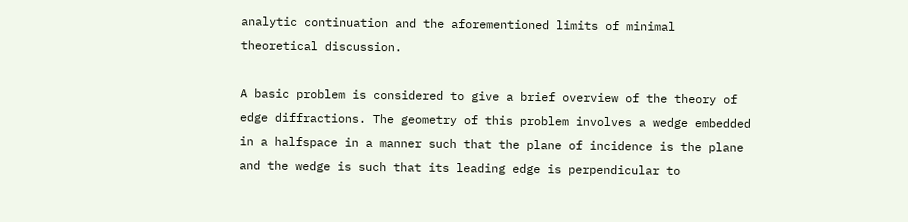analytic continuation and the aforementioned limits of minimal theoretical discussion.

A basic problem is considered to give a brief overview of the theory of edge diffractions. The geometry of this problem involves a wedge embedded in a halfspace in a manner such that the plane of incidence is the plane and the wedge is such that its leading edge is perpendicular to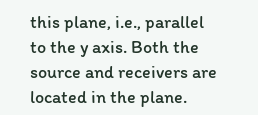this plane, i.e., parallel to the y axis. Both the source and receivers are located in the plane.